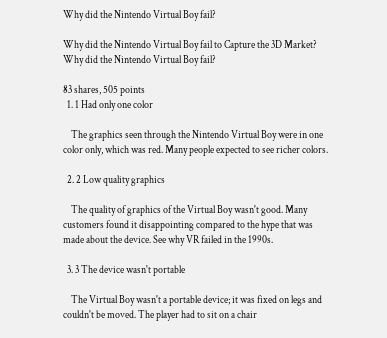Why did the Nintendo Virtual Boy fail?

Why did the Nintendo Virtual Boy fail to Capture the 3D Market? Why did the Nintendo Virtual Boy fail?

83 shares, 505 points
  1. 1 Had only one color

    The graphics seen through the Nintendo Virtual Boy were in one color only, which was red. Many people expected to see richer colors.

  2. 2 Low quality graphics

    The quality of graphics of the Virtual Boy wasn't good. Many customers found it disappointing compared to the hype that was made about the device. See why VR failed in the 1990s.

  3. 3 The device wasn't portable

    The Virtual Boy wasn't a portable device; it was fixed on legs and couldn't be moved. The player had to sit on a chair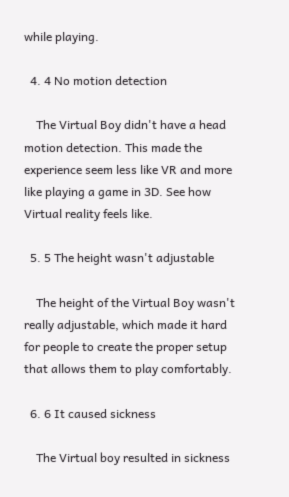while playing.

  4. 4 No motion detection

    The Virtual Boy didn't have a head motion detection. This made the experience seem less like VR and more like playing a game in 3D. See how Virtual reality feels like.

  5. 5 The height wasn't adjustable

    The height of the Virtual Boy wasn't really adjustable, which made it hard for people to create the proper setup that allows them to play comfortably.

  6. 6 It caused sickness

    The Virtual boy resulted in sickness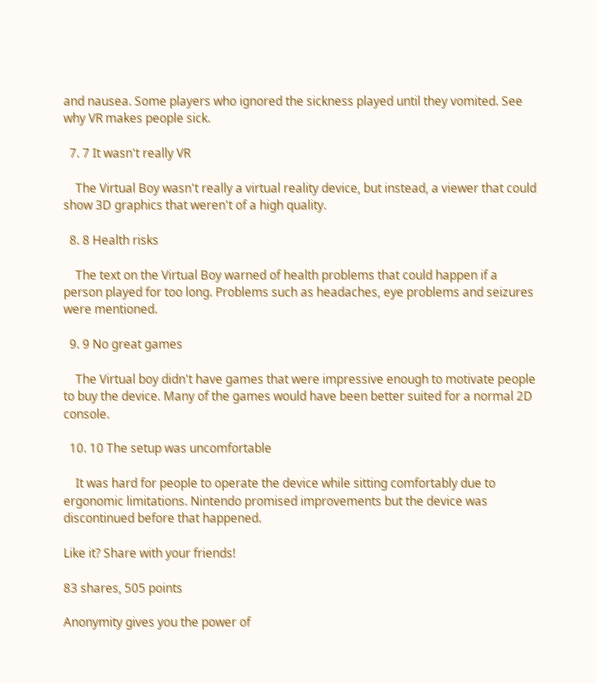and nausea. Some players who ignored the sickness played until they vomited. See why VR makes people sick.

  7. 7 It wasn't really VR

    The Virtual Boy wasn't really a virtual reality device, but instead, a viewer that could show 3D graphics that weren't of a high quality.

  8. 8 Health risks

    The text on the Virtual Boy warned of health problems that could happen if a person played for too long. Problems such as headaches, eye problems and seizures were mentioned.

  9. 9 No great games

    The Virtual boy didn't have games that were impressive enough to motivate people to buy the device. Many of the games would have been better suited for a normal 2D console.

  10. 10 The setup was uncomfortable

    It was hard for people to operate the device while sitting comfortably due to ergonomic limitations. Nintendo promised improvements but the device was discontinued before that happened.

Like it? Share with your friends!

83 shares, 505 points

Anonymity gives you the power of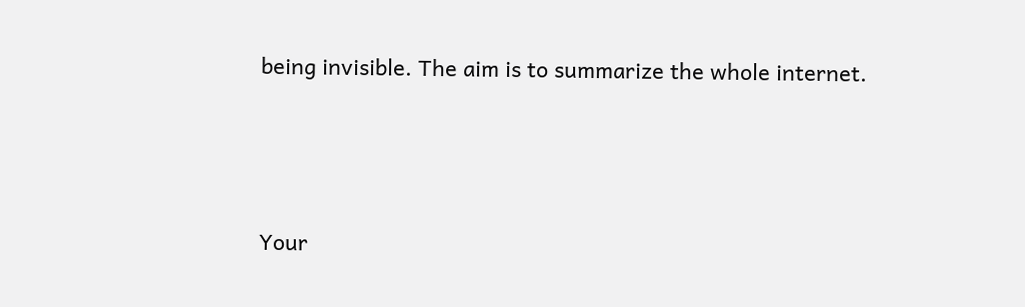being invisible. The aim is to summarize the whole internet.




Your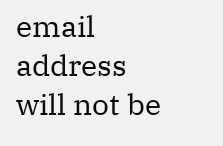email address will not be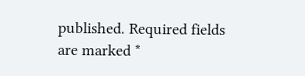published. Required fields are marked *